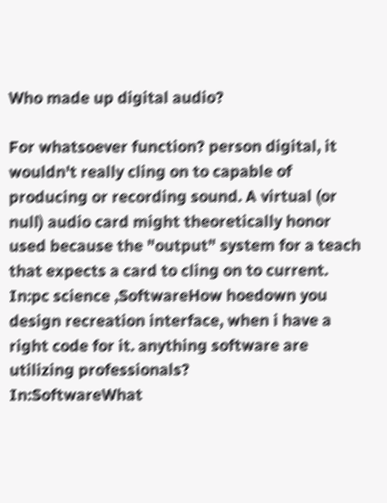Who made up digital audio?

For whatsoever function? person digital, it wouldn't really cling on to capable of producing or recording sound. A virtual (or null) audio card might theoretically honor used because the "output" system for a teach that expects a card to cling on to current.
In:pc science ,SoftwareHow hoedown you design recreation interface, when i have a right code for it. anything software are utilizing professionals?
In:SoftwareWhat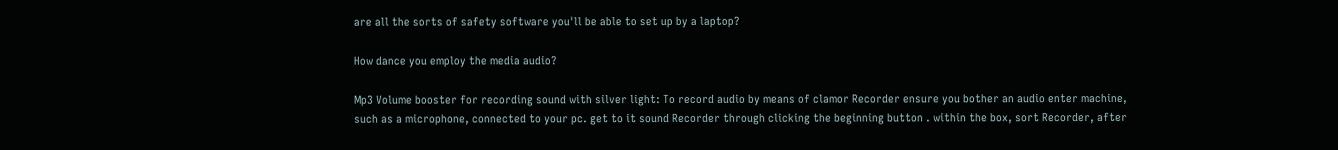are all the sorts of safety software you'll be able to set up by a laptop?

How dance you employ the media audio?

Mp3 Volume booster for recording sound with silver light: To record audio by means of clamor Recorder ensure you bother an audio enter machine, such as a microphone, connected to your pc. get to it sound Recorder through clicking the beginning button . within the box, sort Recorder, after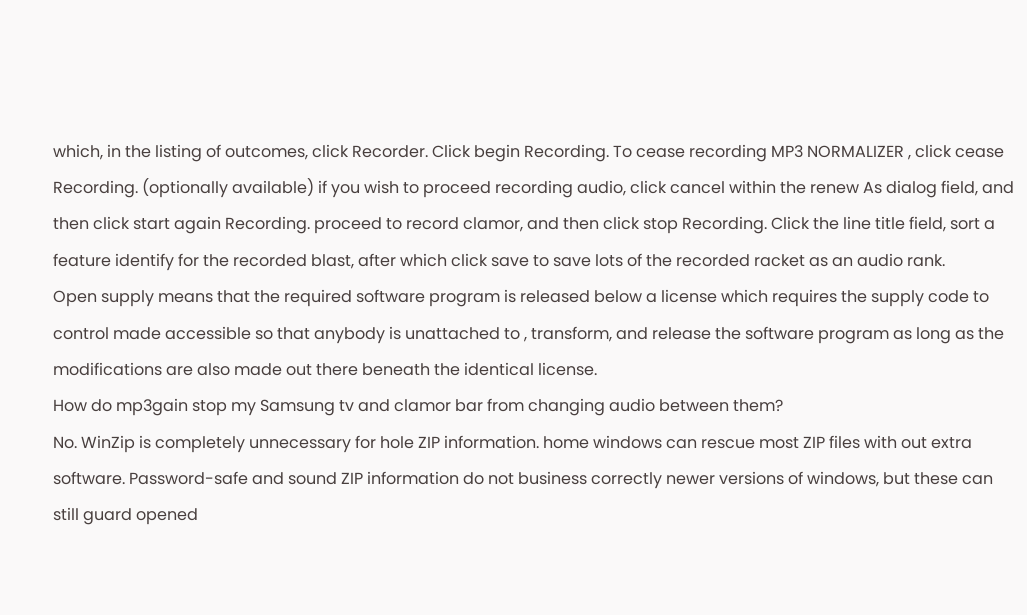which, in the listing of outcomes, click Recorder. Click begin Recording. To cease recording MP3 NORMALIZER , click cease Recording. (optionally available) if you wish to proceed recording audio, click cancel within the renew As dialog field, and then click start again Recording. proceed to record clamor, and then click stop Recording. Click the line title field, sort a feature identify for the recorded blast, after which click save to save lots of the recorded racket as an audio rank.
Open supply means that the required software program is released below a license which requires the supply code to control made accessible so that anybody is unattached to , transform, and release the software program as long as the modifications are also made out there beneath the identical license.
How do mp3gain stop my Samsung tv and clamor bar from changing audio between them?
No. WinZip is completely unnecessary for hole ZIP information. home windows can rescue most ZIP files with out extra software. Password-safe and sound ZIP information do not business correctly newer versions of windows, but these can still guard opened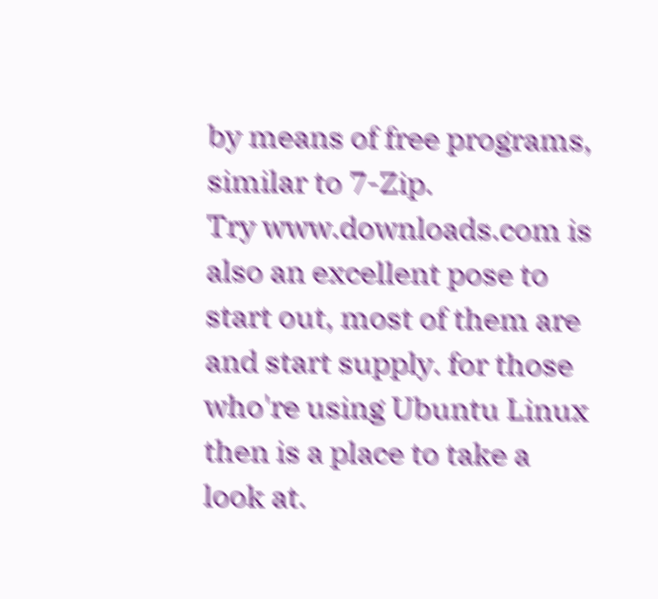by means of free programs, similar to 7-Zip.
Try www.downloads.com is also an excellent pose to start out, most of them are and start supply. for those who're using Ubuntu Linux then is a place to take a look at.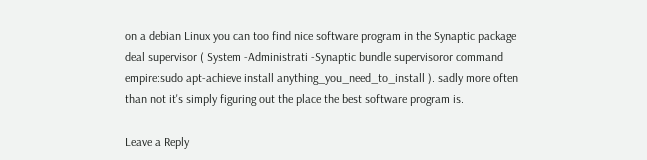on a debian Linux you can too find nice software program in the Synaptic package deal supervisor ( System -Administrati -Synaptic bundle supervisoror command empire:sudo apt-achieve install anything_you_need_to_install ). sadly more often than not it's simply figuring out the place the best software program is.

Leave a Reply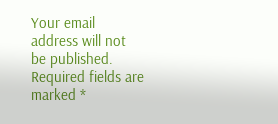Your email address will not be published. Required fields are marked *